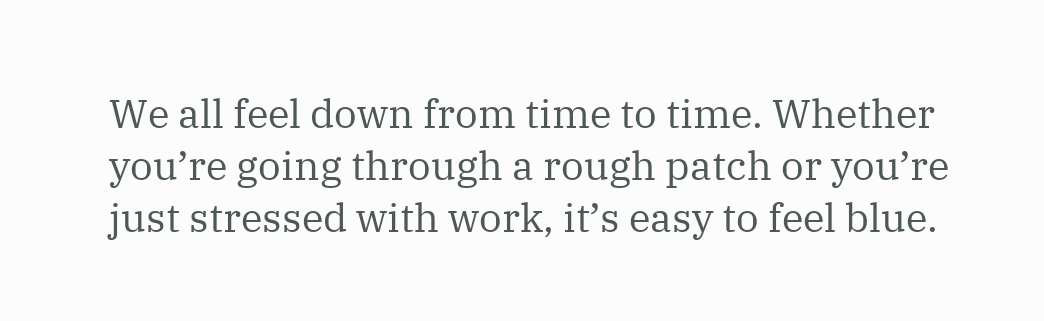We all feel down from time to time. Whether you’re going through a rough patch or you’re just stressed with work, it’s easy to feel blue.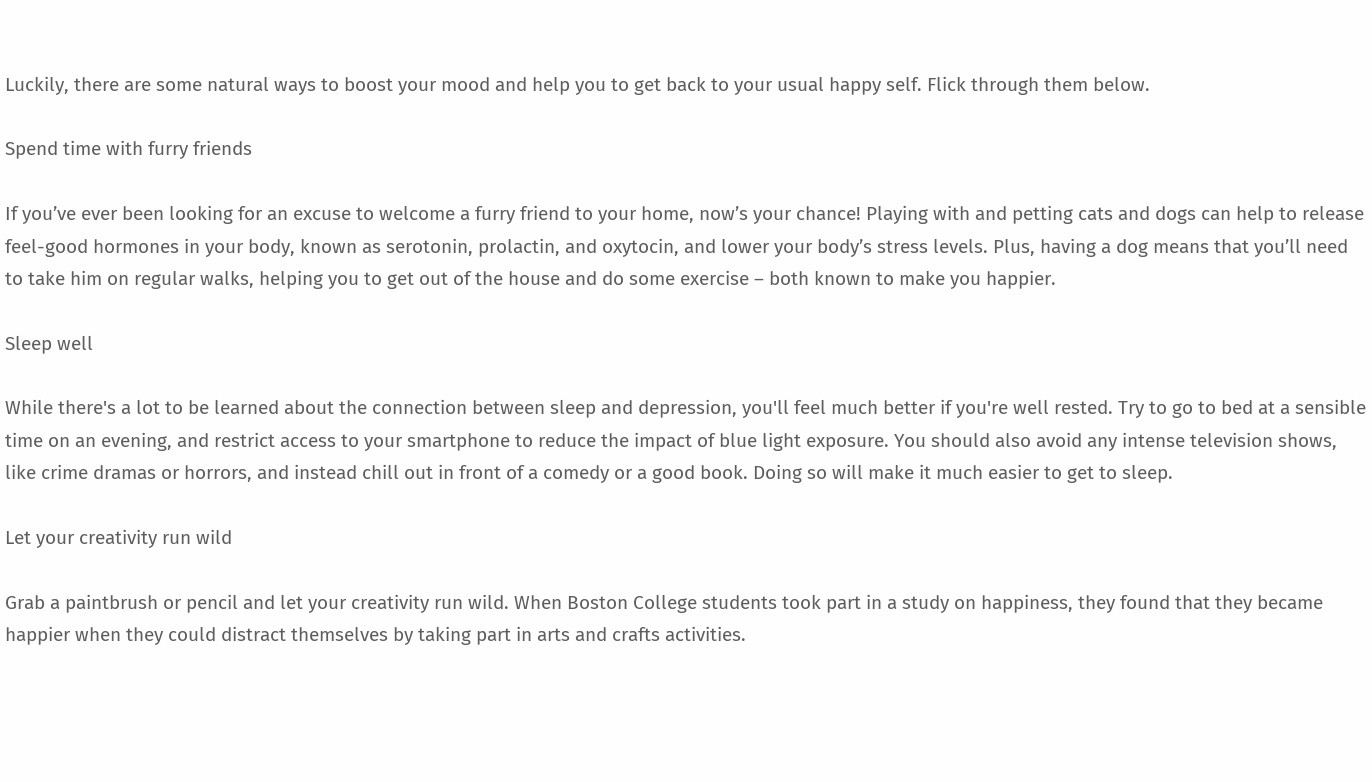Luckily, there are some natural ways to boost your mood and help you to get back to your usual happy self. Flick through them below.

Spend time with furry friends

If you’ve ever been looking for an excuse to welcome a furry friend to your home, now’s your chance! Playing with and petting cats and dogs can help to release feel-good hormones in your body, known as serotonin, prolactin, and oxytocin, and lower your body’s stress levels. Plus, having a dog means that you’ll need to take him on regular walks, helping you to get out of the house and do some exercise – both known to make you happier.

Sleep well

While there's a lot to be learned about the connection between sleep and depression, you'll feel much better if you're well rested. Try to go to bed at a sensible time on an evening, and restrict access to your smartphone to reduce the impact of blue light exposure. You should also avoid any intense television shows, like crime dramas or horrors, and instead chill out in front of a comedy or a good book. Doing so will make it much easier to get to sleep.

Let your creativity run wild

Grab a paintbrush or pencil and let your creativity run wild. When Boston College students took part in a study on happiness, they found that they became happier when they could distract themselves by taking part in arts and crafts activities.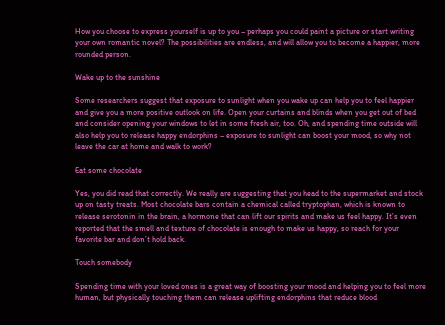How you choose to express yourself is up to you – perhaps you could paint a picture or start writing your own romantic novel? The possibilities are endless, and will allow you to become a happier, more rounded person.

Wake up to the sunshine

Some researchers suggest that exposure to sunlight when you wake up can help you to feel happier and give you a more positive outlook on life. Open your curtains and blinds when you get out of bed and consider opening your windows to let in some fresh air, too. Oh, and spending time outside will also help you to release happy endorphins – exposure to sunlight can boost your mood, so why not leave the car at home and walk to work?

Eat some chocolate

Yes, you did read that correctly. We really are suggesting that you head to the supermarket and stock up on tasty treats. Most chocolate bars contain a chemical called tryptophan, which is known to release serotonin in the brain, a hormone that can lift our spirits and make us feel happy. It’s even reported that the smell and texture of chocolate is enough to make us happy, so reach for your favorite bar and don’t hold back.

Touch somebody

Spending time with your loved ones is a great way of boosting your mood and helping you to feel more human, but physically touching them can release uplifting endorphins that reduce blood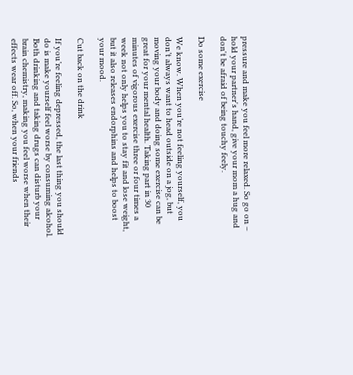pressure and make you feel more relaxed. So go on – hold your partner's hand, give your mom a hug and don't be afraid of being touchy feely.

Do some exercise

We know. When you’re not feeling yourself, you don’t always want to head outside on a jog, but moving your body and doing some exercise can be great for your mental health. Taking part in 30 minutes of vigorous exercise three or four times a week not only helps you to stay fit and lose weight, but it also releases endorphins and helps to boost your mood.

Cut back on the drink

If you’re feeling depressed, the last thing you should do is make yourself feel worse by consuming alcohol. Both drinking and taking drugs can disturb your brain chemistry, making you feel worse when their effects wear off. So, when your friends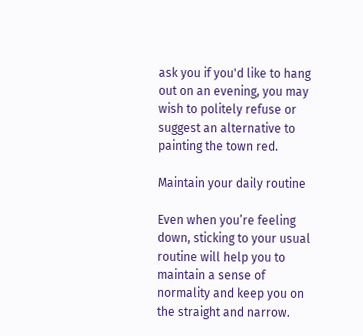ask you if you'd like to hang out on an evening, you may wish to politely refuse or suggest an alternative to painting the town red.

Maintain your daily routine

Even when you’re feeling down, sticking to your usual routine will help you to maintain a sense of normality and keep you on the straight and narrow.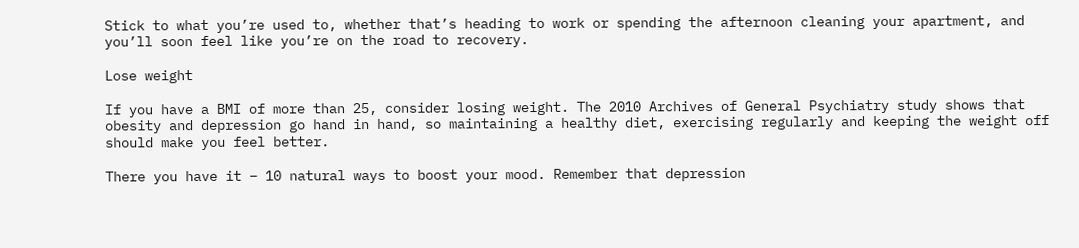Stick to what you’re used to, whether that’s heading to work or spending the afternoon cleaning your apartment, and you’ll soon feel like you’re on the road to recovery.

Lose weight

If you have a BMI of more than 25, consider losing weight. The 2010 Archives of General Psychiatry study shows that obesity and depression go hand in hand, so maintaining a healthy diet, exercising regularly and keeping the weight off should make you feel better.

There you have it – 10 natural ways to boost your mood. Remember that depression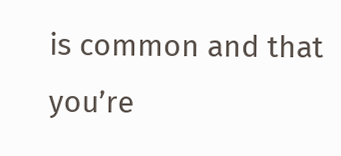is common and that you’re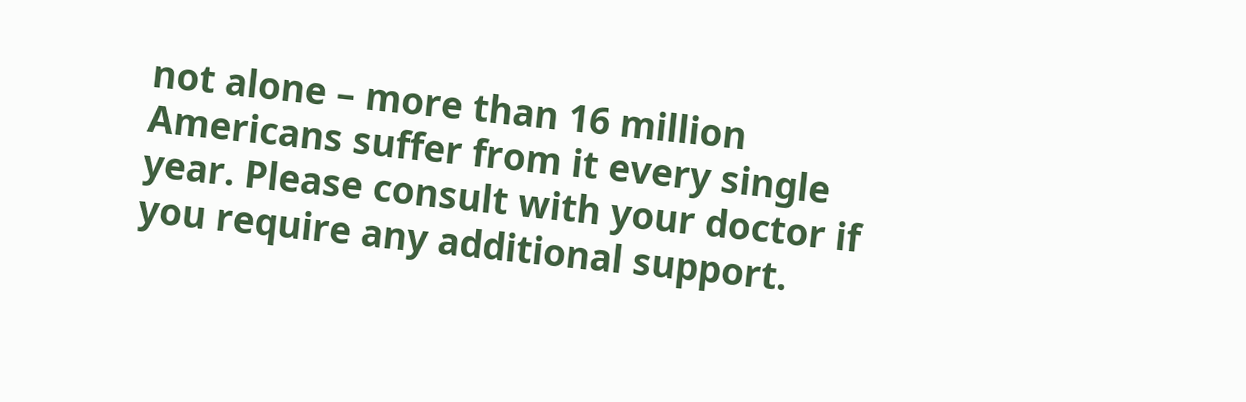not alone – more than 16 million Americans suffer from it every single year. Please consult with your doctor if you require any additional support.